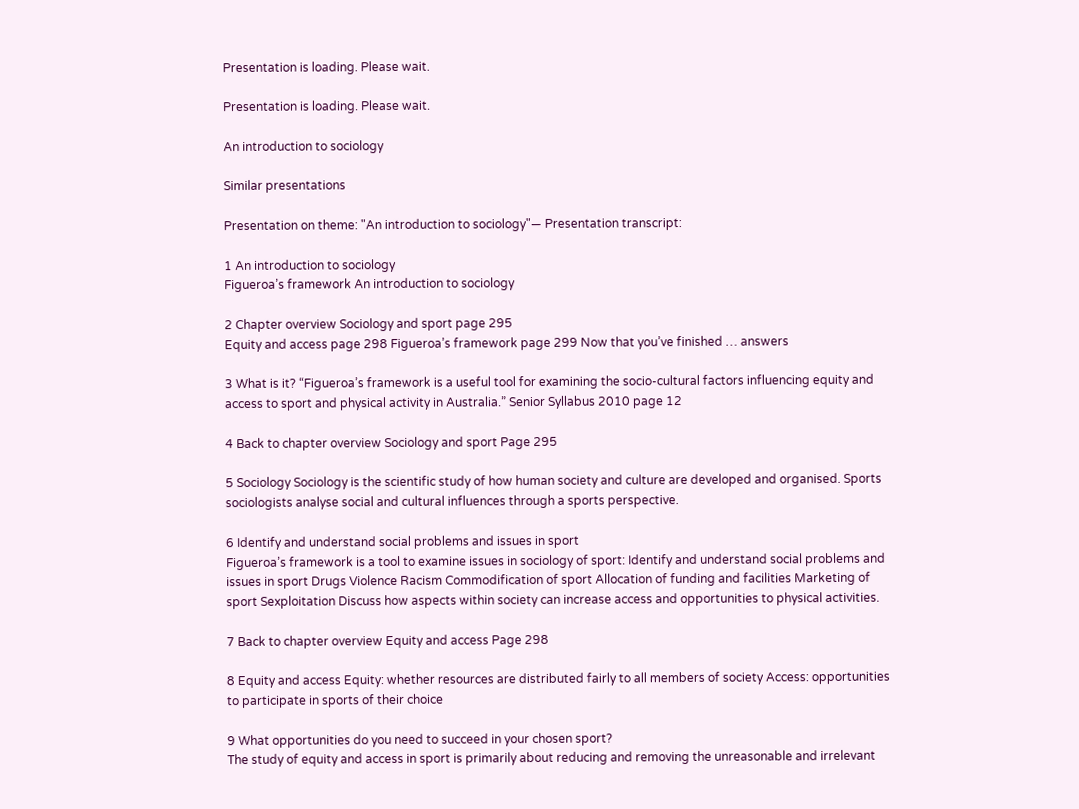Presentation is loading. Please wait.

Presentation is loading. Please wait.

An introduction to sociology

Similar presentations

Presentation on theme: "An introduction to sociology"— Presentation transcript:

1 An introduction to sociology
Figueroa’s framework An introduction to sociology

2 Chapter overview Sociology and sport page 295
Equity and access page 298 Figueroa’s framework page 299 Now that you’ve finished … answers

3 What is it? “Figueroa’s framework is a useful tool for examining the socio-cultural factors influencing equity and access to sport and physical activity in Australia.” Senior Syllabus 2010 page 12

4 Back to chapter overview Sociology and sport Page 295

5 Sociology Sociology is the scientific study of how human society and culture are developed and organised. Sports sociologists analyse social and cultural influences through a sports perspective.

6 Identify and understand social problems and issues in sport
Figueroa’s framework is a tool to examine issues in sociology of sport: Identify and understand social problems and issues in sport Drugs Violence Racism Commodification of sport Allocation of funding and facilities Marketing of sport Sexploitation Discuss how aspects within society can increase access and opportunities to physical activities.

7 Back to chapter overview Equity and access Page 298

8 Equity and access Equity: whether resources are distributed fairly to all members of society Access: opportunities to participate in sports of their choice

9 What opportunities do you need to succeed in your chosen sport?
The study of equity and access in sport is primarily about reducing and removing the unreasonable and irrelevant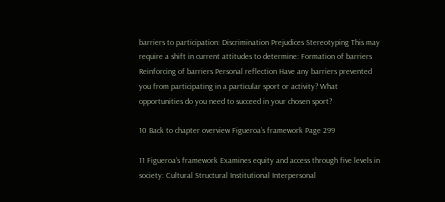barriers to participation: Discrimination Prejudices Stereotyping This may require a shift in current attitudes to determine: Formation of barriers Reinforcing of barriers Personal reflection Have any barriers prevented you from participating in a particular sport or activity? What opportunities do you need to succeed in your chosen sport?

10 Back to chapter overview Figueroa’s framework Page 299

11 Figueroa’s framework Examines equity and access through five levels in society: Cultural Structural Institutional Interpersonal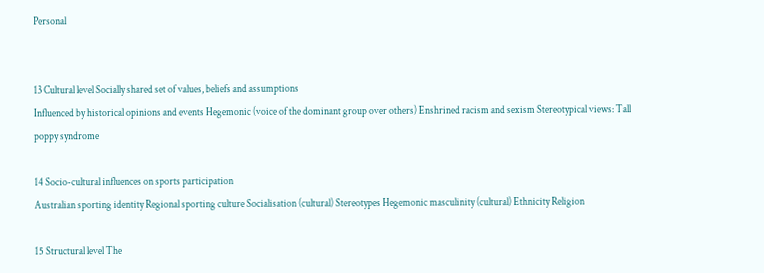Personal


13 Cultural level Socially shared set of values, beliefs and assumptions
Influenced by historical opinions and events Hegemonic (voice of the dominant group over others) Enshrined racism and sexism Stereotypical views: Tall poppy syndrome

14 Socio-cultural influences on sports participation
Australian sporting identity Regional sporting culture Socialisation (cultural) Stereotypes Hegemonic masculinity (cultural) Ethnicity Religion

15 Structural level The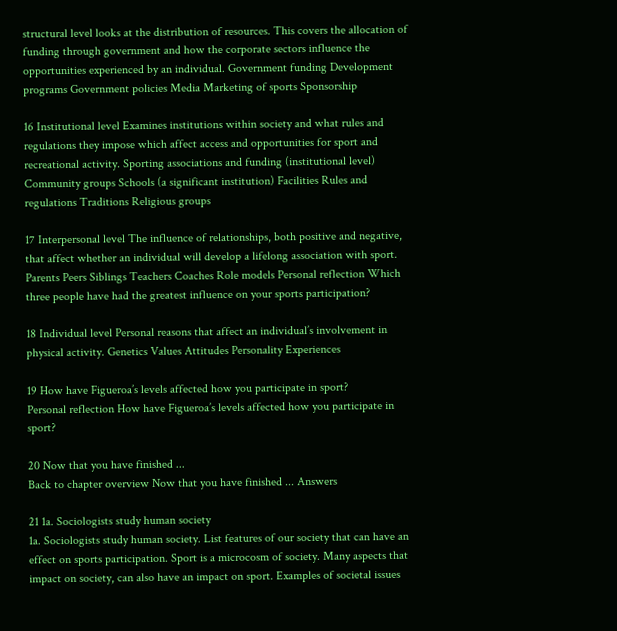structural level looks at the distribution of resources. This covers the allocation of funding through government and how the corporate sectors influence the opportunities experienced by an individual. Government funding Development programs Government policies Media Marketing of sports Sponsorship

16 Institutional level Examines institutions within society and what rules and regulations they impose which affect access and opportunities for sport and recreational activity. Sporting associations and funding (institutional level) Community groups Schools (a significant institution) Facilities Rules and regulations Traditions Religious groups

17 Interpersonal level The influence of relationships, both positive and negative, that affect whether an individual will develop a lifelong association with sport. Parents Peers Siblings Teachers Coaches Role models Personal reflection Which three people have had the greatest influence on your sports participation?

18 Individual level Personal reasons that affect an individual’s involvement in physical activity. Genetics Values Attitudes Personality Experiences

19 How have Figueroa’s levels affected how you participate in sport?
Personal reflection How have Figueroa’s levels affected how you participate in sport?

20 Now that you have finished ...
Back to chapter overview Now that you have finished ... Answers

21 1a. Sociologists study human society
1a. Sociologists study human society. List features of our society that can have an effect on sports participation. Sport is a microcosm of society. Many aspects that impact on society, can also have an impact on sport. Examples of societal issues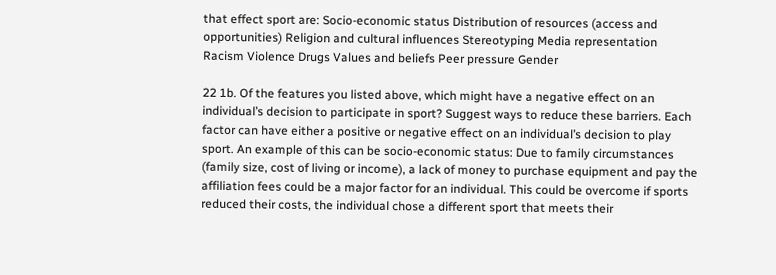that effect sport are: Socio-economic status Distribution of resources (access and opportunities) Religion and cultural influences Stereotyping Media representation Racism Violence Drugs Values and beliefs Peer pressure Gender

22 1b. Of the features you listed above, which might have a negative effect on an individual’s decision to participate in sport? Suggest ways to reduce these barriers. Each factor can have either a positive or negative effect on an individual’s decision to play sport. An example of this can be socio-economic status: Due to family circumstances (family size, cost of living or income), a lack of money to purchase equipment and pay the affiliation fees could be a major factor for an individual. This could be overcome if sports reduced their costs, the individual chose a different sport that meets their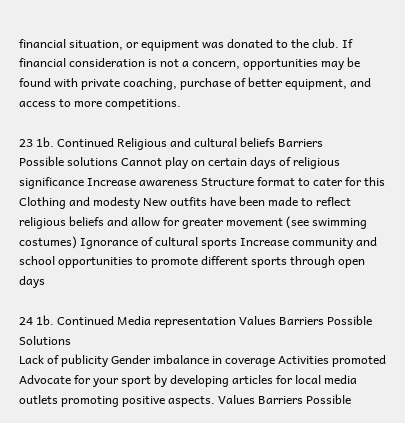financial situation, or equipment was donated to the club. If financial consideration is not a concern, opportunities may be found with private coaching, purchase of better equipment, and access to more competitions.

23 1b. Continued Religious and cultural beliefs Barriers
Possible solutions Cannot play on certain days of religious significance Increase awareness Structure format to cater for this Clothing and modesty New outfits have been made to reflect religious beliefs and allow for greater movement (see swimming costumes) Ignorance of cultural sports Increase community and school opportunities to promote different sports through open days

24 1b. Continued Media representation Values Barriers Possible Solutions
Lack of publicity Gender imbalance in coverage Activities promoted Advocate for your sport by developing articles for local media outlets promoting positive aspects. Values Barriers Possible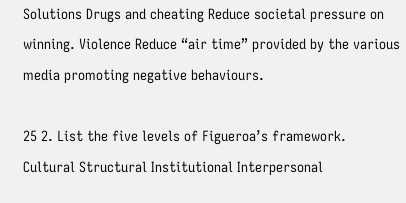Solutions Drugs and cheating Reduce societal pressure on winning. Violence Reduce “air time” provided by the various media promoting negative behaviours.

25 2. List the five levels of Figueroa’s framework.
Cultural Structural Institutional Interpersonal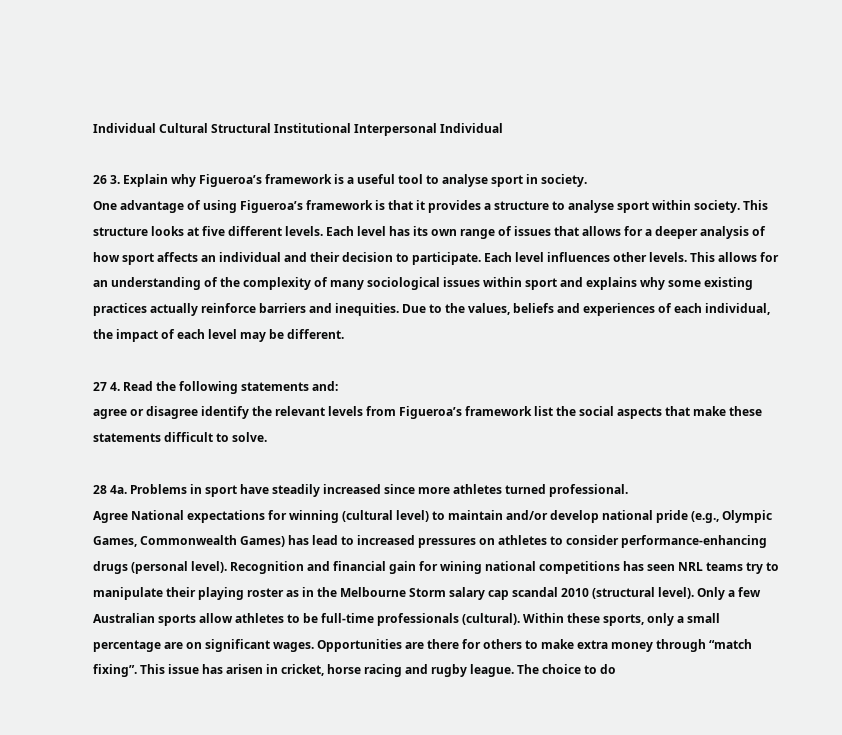Individual Cultural Structural Institutional Interpersonal Individual

26 3. Explain why Figueroa’s framework is a useful tool to analyse sport in society.
One advantage of using Figueroa’s framework is that it provides a structure to analyse sport within society. This structure looks at five different levels. Each level has its own range of issues that allows for a deeper analysis of how sport affects an individual and their decision to participate. Each level influences other levels. This allows for an understanding of the complexity of many sociological issues within sport and explains why some existing practices actually reinforce barriers and inequities. Due to the values, beliefs and experiences of each individual, the impact of each level may be different.

27 4. Read the following statements and:
agree or disagree identify the relevant levels from Figueroa’s framework list the social aspects that make these statements difficult to solve.

28 4a. Problems in sport have steadily increased since more athletes turned professional.
Agree National expectations for winning (cultural level) to maintain and/or develop national pride (e.g., Olympic Games, Commonwealth Games) has lead to increased pressures on athletes to consider performance-enhancing drugs (personal level). Recognition and financial gain for wining national competitions has seen NRL teams try to manipulate their playing roster as in the Melbourne Storm salary cap scandal 2010 (structural level). Only a few Australian sports allow athletes to be full-time professionals (cultural). Within these sports, only a small percentage are on significant wages. Opportunities are there for others to make extra money through “match fixing”. This issue has arisen in cricket, horse racing and rugby league. The choice to do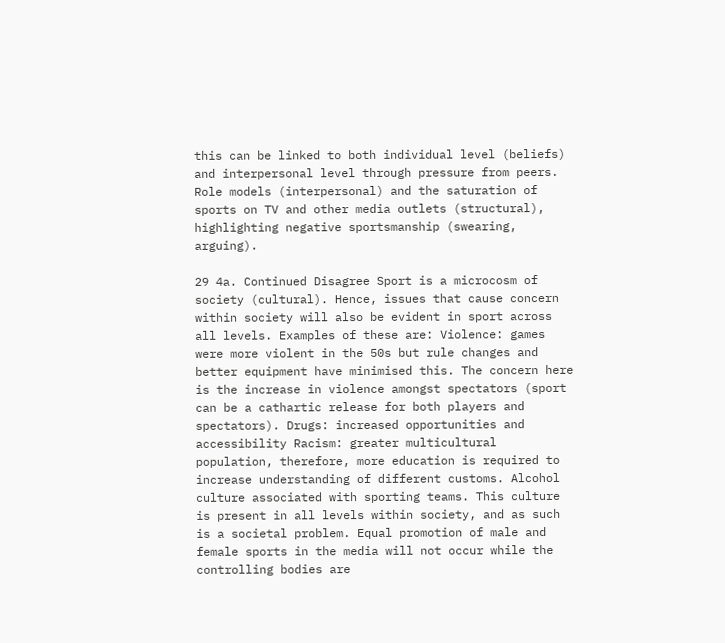this can be linked to both individual level (beliefs) and interpersonal level through pressure from peers. Role models (interpersonal) and the saturation of sports on TV and other media outlets (structural), highlighting negative sportsmanship (swearing, arguing).

29 4a. Continued Disagree Sport is a microcosm of society (cultural). Hence, issues that cause concern within society will also be evident in sport across all levels. Examples of these are: Violence: games were more violent in the 50s but rule changes and better equipment have minimised this. The concern here is the increase in violence amongst spectators (sport can be a cathartic release for both players and spectators). Drugs: increased opportunities and accessibility Racism: greater multicultural population, therefore, more education is required to increase understanding of different customs. Alcohol culture associated with sporting teams. This culture is present in all levels within society, and as such is a societal problem. Equal promotion of male and female sports in the media will not occur while the controlling bodies are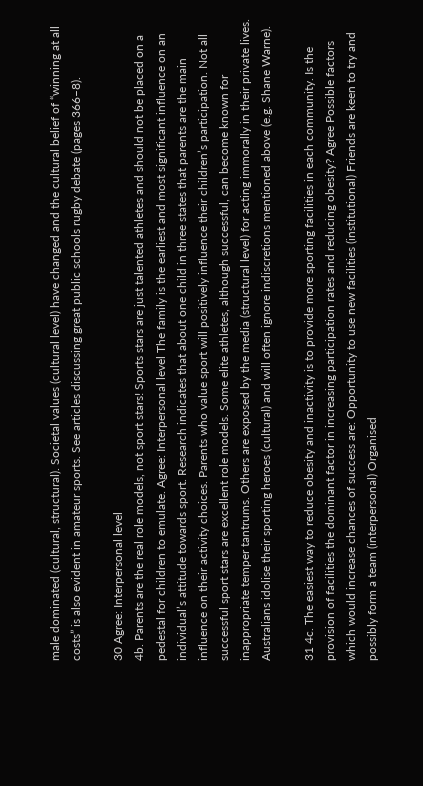male dominated (cultural, structural). Societal values (cultural level) have changed and the cultural belief of “winning at all costs” is also evident in amateur sports. See articles discussing great public schools rugby debate (pages 366–8).

30 Agree: Interpersonal level
4b. Parents are the real role models, not sport stars! Sports stars are just talented athletes and should not be placed on a pedestal for children to emulate. Agree: Interpersonal level The family is the earliest and most significant influence on an individual’s attitude towards sport. Research indicates that about one child in three states that parents are the main influence on their activity choices. Parents who value sport will positively influence their children’s participation. Not all successful sport stars are excellent role models. Some elite athletes, although successful, can become known for inappropriate temper tantrums. Others are exposed by the media (structural level) for acting immorally in their private lives. Australians idolise their sporting heroes (cultural) and will often ignore indiscretions mentioned above (e.g. Shane Warne).

31 4c. The easiest way to reduce obesity and inactivity is to provide more sporting facilities in each community. Is the provision of facilities the dominant factor in increasing participation rates and reducing obesity? Agree Possible factors which would increase chances of success are: Opportunity to use new facilities (institutional) Friends are keen to try and possibly form a team (interpersonal) Organised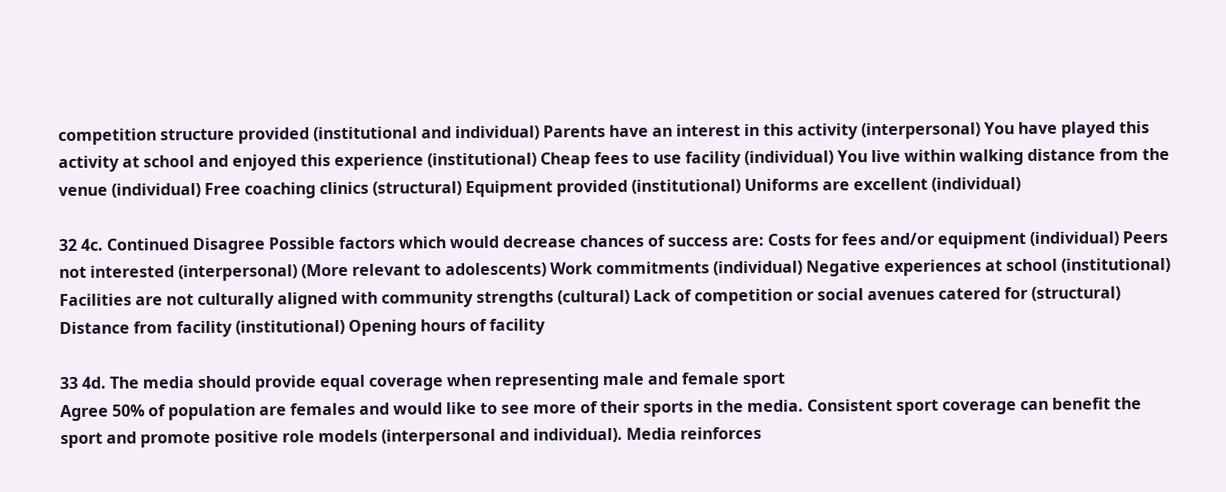competition structure provided (institutional and individual) Parents have an interest in this activity (interpersonal) You have played this activity at school and enjoyed this experience (institutional) Cheap fees to use facility (individual) You live within walking distance from the venue (individual) Free coaching clinics (structural) Equipment provided (institutional) Uniforms are excellent (individual)

32 4c. Continued Disagree Possible factors which would decrease chances of success are: Costs for fees and/or equipment (individual) Peers not interested (interpersonal) (More relevant to adolescents) Work commitments (individual) Negative experiences at school (institutional) Facilities are not culturally aligned with community strengths (cultural) Lack of competition or social avenues catered for (structural) Distance from facility (institutional) Opening hours of facility

33 4d. The media should provide equal coverage when representing male and female sport
Agree 50% of population are females and would like to see more of their sports in the media. Consistent sport coverage can benefit the sport and promote positive role models (interpersonal and individual). Media reinforces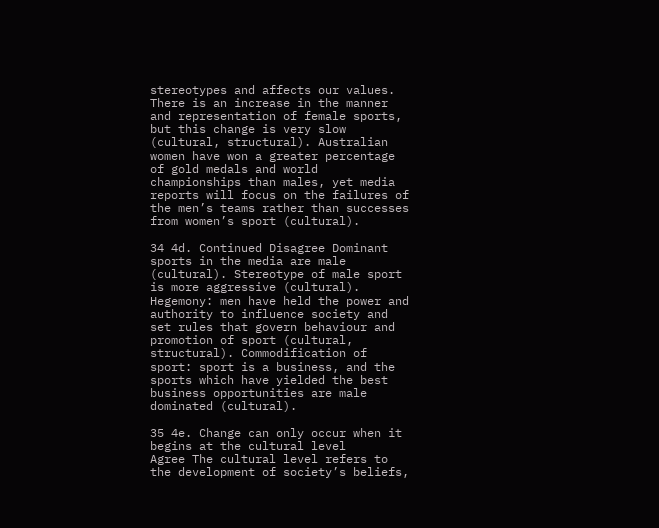stereotypes and affects our values. There is an increase in the manner and representation of female sports, but this change is very slow (cultural, structural). Australian women have won a greater percentage of gold medals and world championships than males, yet media reports will focus on the failures of the men’s teams rather than successes from women’s sport (cultural).

34 4d. Continued Disagree Dominant sports in the media are male (cultural). Stereotype of male sport is more aggressive (cultural). Hegemony: men have held the power and authority to influence society and set rules that govern behaviour and promotion of sport (cultural, structural). Commodification of sport: sport is a business, and the sports which have yielded the best business opportunities are male dominated (cultural).

35 4e. Change can only occur when it begins at the cultural level
Agree The cultural level refers to the development of society’s beliefs,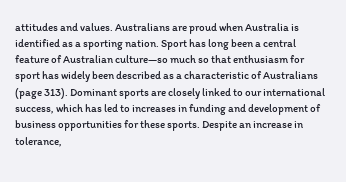attitudes and values. Australians are proud when Australia is identified as a sporting nation. Sport has long been a central feature of Australian culture—so much so that enthusiasm for sport has widely been described as a characteristic of Australians (page 313). Dominant sports are closely linked to our international success, which has led to increases in funding and development of business opportunities for these sports. Despite an increase in tolerance,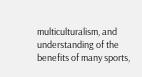multiculturalism, and understanding of the benefits of many sports,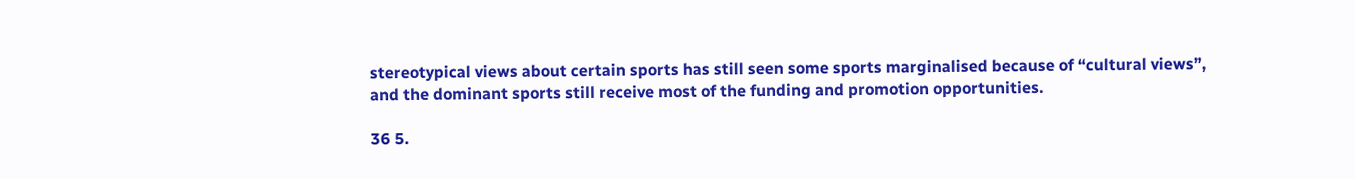stereotypical views about certain sports has still seen some sports marginalised because of “cultural views”, and the dominant sports still receive most of the funding and promotion opportunities.

36 5.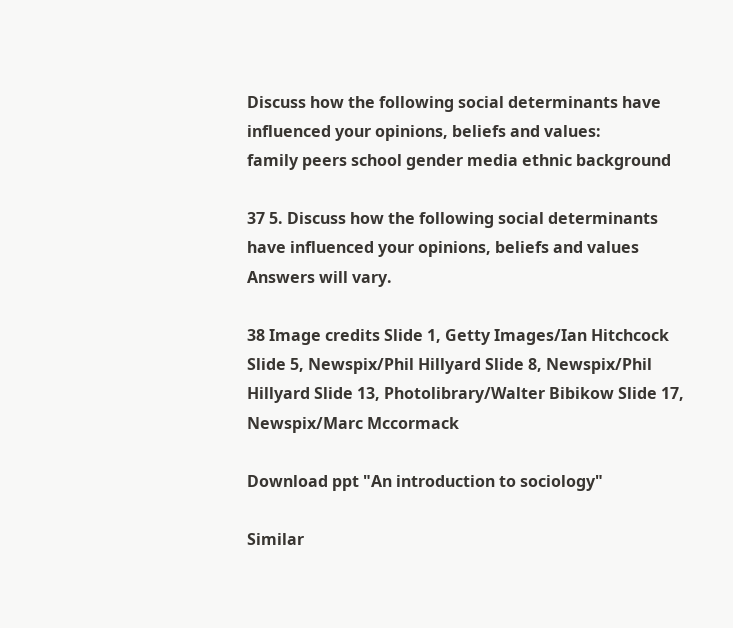Discuss how the following social determinants have influenced your opinions, beliefs and values:
family peers school gender media ethnic background

37 5. Discuss how the following social determinants have influenced your opinions, beliefs and values
Answers will vary.

38 Image credits Slide 1, Getty Images/Ian Hitchcock
Slide 5, Newspix/Phil Hillyard Slide 8, Newspix/Phil Hillyard Slide 13, Photolibrary/Walter Bibikow Slide 17, Newspix/Marc Mccormack

Download ppt "An introduction to sociology"

Similar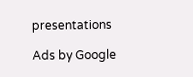presentations

Ads by Google